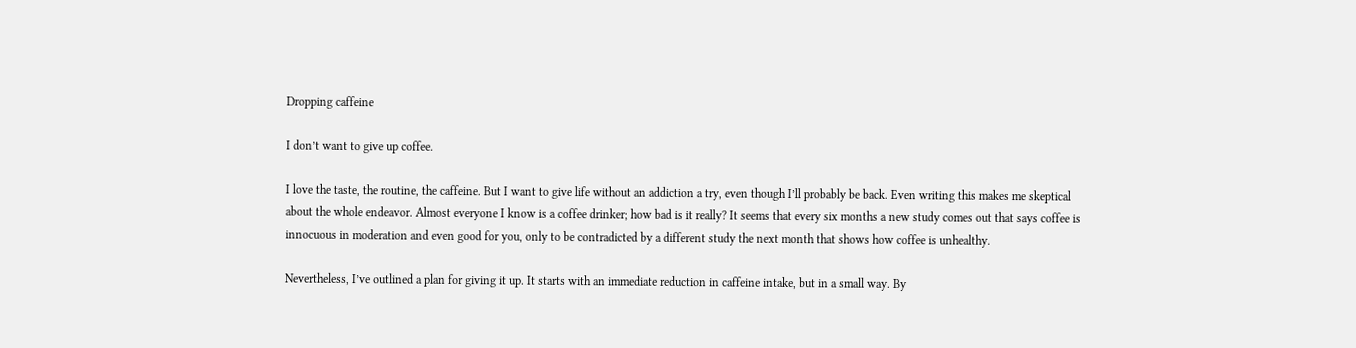Dropping caffeine

I don’t want to give up coffee.

I love the taste, the routine, the caffeine. But I want to give life without an addiction a try, even though I’ll probably be back. Even writing this makes me skeptical about the whole endeavor. Almost everyone I know is a coffee drinker; how bad is it really? It seems that every six months a new study comes out that says coffee is innocuous in moderation and even good for you, only to be contradicted by a different study the next month that shows how coffee is unhealthy.

Nevertheless, I’ve outlined a plan for giving it up. It starts with an immediate reduction in caffeine intake, but in a small way. By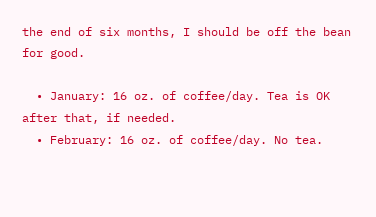the end of six months, I should be off the bean for good.

  • January: 16 oz. of coffee/day. Tea is OK after that, if needed.
  • February: 16 oz. of coffee/day. No tea.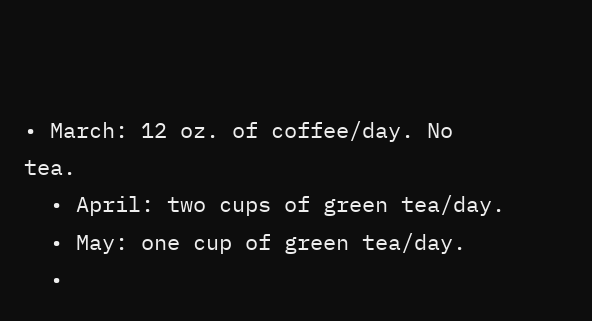• March: 12 oz. of coffee/day. No tea.
  • April: two cups of green tea/day.
  • May: one cup of green tea/day.
  •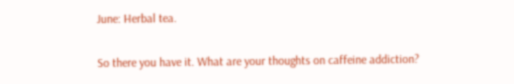June: Herbal tea.

So there you have it. What are your thoughts on caffeine addiction?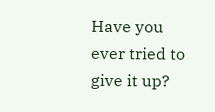Have you ever tried to give it up?